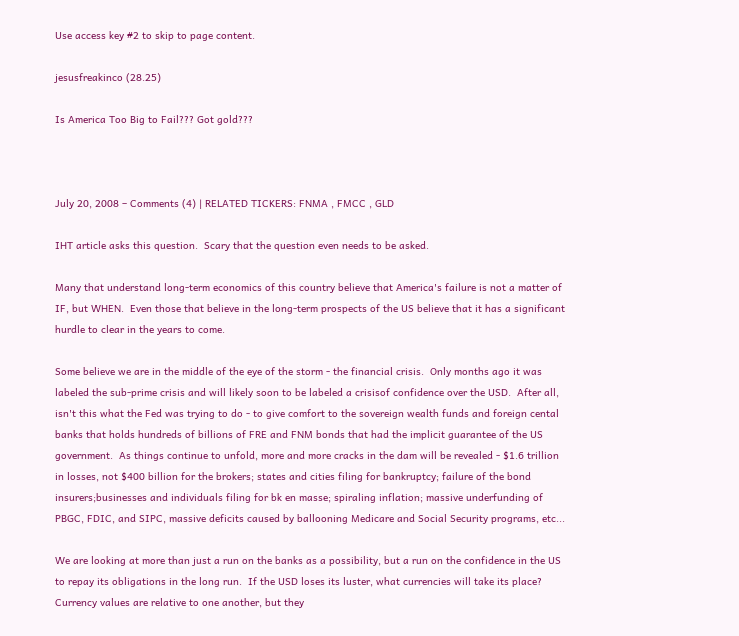Use access key #2 to skip to page content.

jesusfreakinco (28.25)

Is America Too Big to Fail??? Got gold???



July 20, 2008 – Comments (4) | RELATED TICKERS: FNMA , FMCC , GLD

IHT article asks this question.  Scary that the question even needs to be asked.

Many that understand long-term economics of this country believe that America's failure is not a matter of IF, but WHEN.  Even those that believe in the long-term prospects of the US believe that it has a significant hurdle to clear in the years to come.

Some believe we are in the middle of the eye of the storm - the financial crisis.  Only months ago it was labeled the sub-prime crisis and will likely soon to be labeled a crisisof confidence over the USD.  After all, isn't this what the Fed was trying to do - to give comfort to the sovereign wealth funds and foreign cental banks that holds hundreds of billions of FRE and FNM bonds that had the implicit guarantee of the US government.  As things continue to unfold, more and more cracks in the dam will be revealed - $1.6 trillion in losses, not $400 billion for the brokers; states and cities filing for bankruptcy; failure of the bond insurers;businesses and individuals filing for bk en masse; spiraling inflation; massive underfunding of PBGC, FDIC, and SIPC, massive deficits caused by ballooning Medicare and Social Security programs, etc...

We are looking at more than just a run on the banks as a possibility, but a run on the confidence in the US to repay its obligations in the long run.  If the USD loses its luster, what currencies will take its place?  Currency values are relative to one another, but they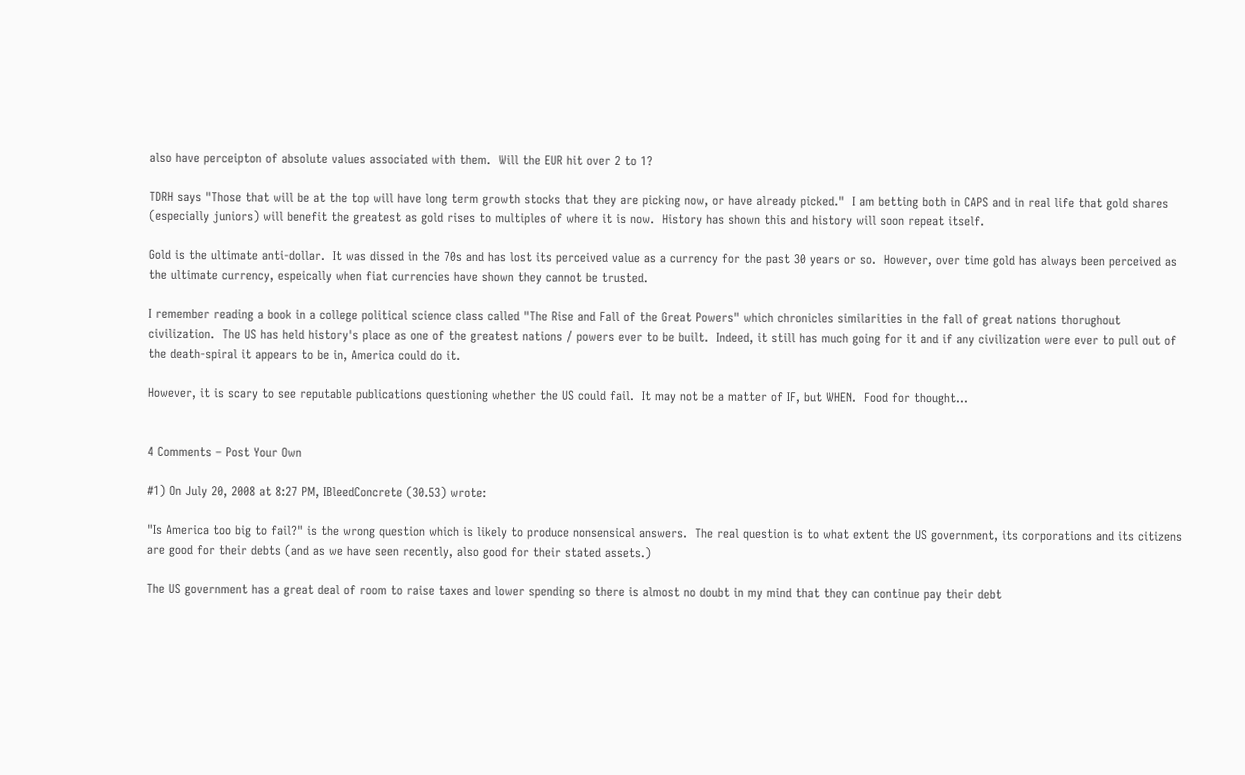also have perceipton of absolute values associated with them.  Will the EUR hit over 2 to 1?

TDRH says "Those that will be at the top will have long term growth stocks that they are picking now, or have already picked."  I am betting both in CAPS and in real life that gold shares (especially juniors) will benefit the greatest as gold rises to multiples of where it is now.  History has shown this and history will soon repeat itself.

Gold is the ultimate anti-dollar.  It was dissed in the 70s and has lost its perceived value as a currency for the past 30 years or so.  However, over time gold has always been perceived as the ultimate currency, espeically when fiat currencies have shown they cannot be trusted.

I remember reading a book in a college political science class called "The Rise and Fall of the Great Powers" which chronicles similarities in the fall of great nations thorughout civilization.  The US has held history's place as one of the greatest nations / powers ever to be built.  Indeed, it still has much going for it and if any civilization were ever to pull out of the death-spiral it appears to be in, America could do it.

However, it is scary to see reputable publications questioning whether the US could fail.  It may not be a matter of IF, but WHEN.  Food for thought...


4 Comments – Post Your Own

#1) On July 20, 2008 at 8:27 PM, IBleedConcrete (30.53) wrote:

"Is America too big to fail?" is the wrong question which is likely to produce nonsensical answers.  The real question is to what extent the US government, its corporations and its citizens are good for their debts (and as we have seen recently, also good for their stated assets.)

The US government has a great deal of room to raise taxes and lower spending so there is almost no doubt in my mind that they can continue pay their debt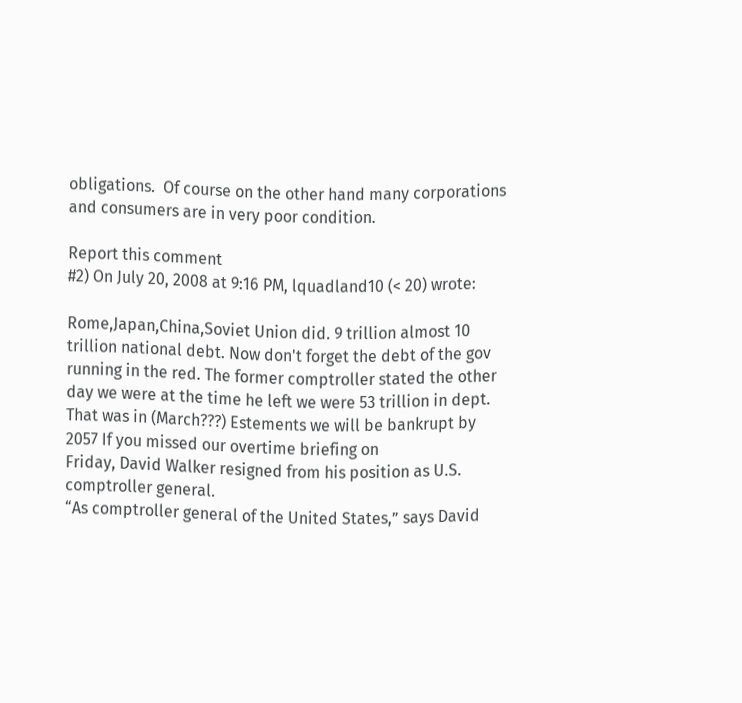obligations.  Of course on the other hand many corporations and consumers are in very poor condition.

Report this comment
#2) On July 20, 2008 at 9:16 PM, lquadland10 (< 20) wrote:

Rome,Japan,China,Soviet Union did. 9 trillion almost 10 trillion national debt. Now don't forget the debt of the gov running in the red. The former comptroller stated the other day we were at the time he left we were 53 trillion in dept. That was in (March???) Estements we will be bankrupt by 2057 If you missed our overtime briefing on
Friday, David Walker resigned from his position as U.S. comptroller general.
“As comptroller general of the United States,” says David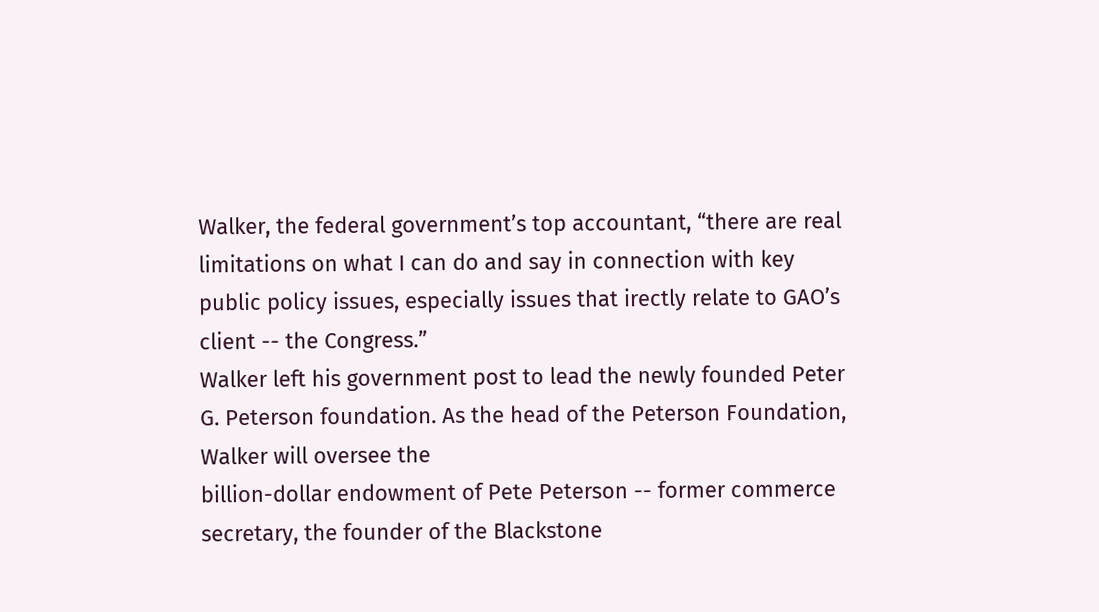Walker, the federal government’s top accountant, “there are real limitations on what I can do and say in connection with key public policy issues, especially issues that irectly relate to GAO’s client -- the Congress.”
Walker left his government post to lead the newly founded Peter G. Peterson foundation. As the head of the Peterson Foundation, Walker will oversee the
billion-dollar endowment of Pete Peterson -- former commerce secretary, the founder of the Blackstone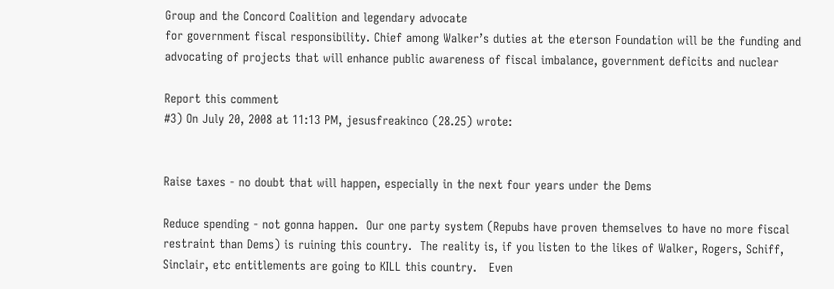Group and the Concord Coalition and legendary advocate
for government fiscal responsibility. Chief among Walker’s duties at the eterson Foundation will be the funding and advocating of projects that will enhance public awareness of fiscal imbalance, government deficits and nuclear

Report this comment
#3) On July 20, 2008 at 11:13 PM, jesusfreakinco (28.25) wrote:


Raise taxes - no doubt that will happen, especially in the next four years under the Dems

Reduce spending - not gonna happen.  Our one party system (Repubs have proven themselves to have no more fiscal restraint than Dems) is ruining this country.  The reality is, if you listen to the likes of Walker, Rogers, Schiff, Sinclair, etc entitlements are going to KILL this country.   Even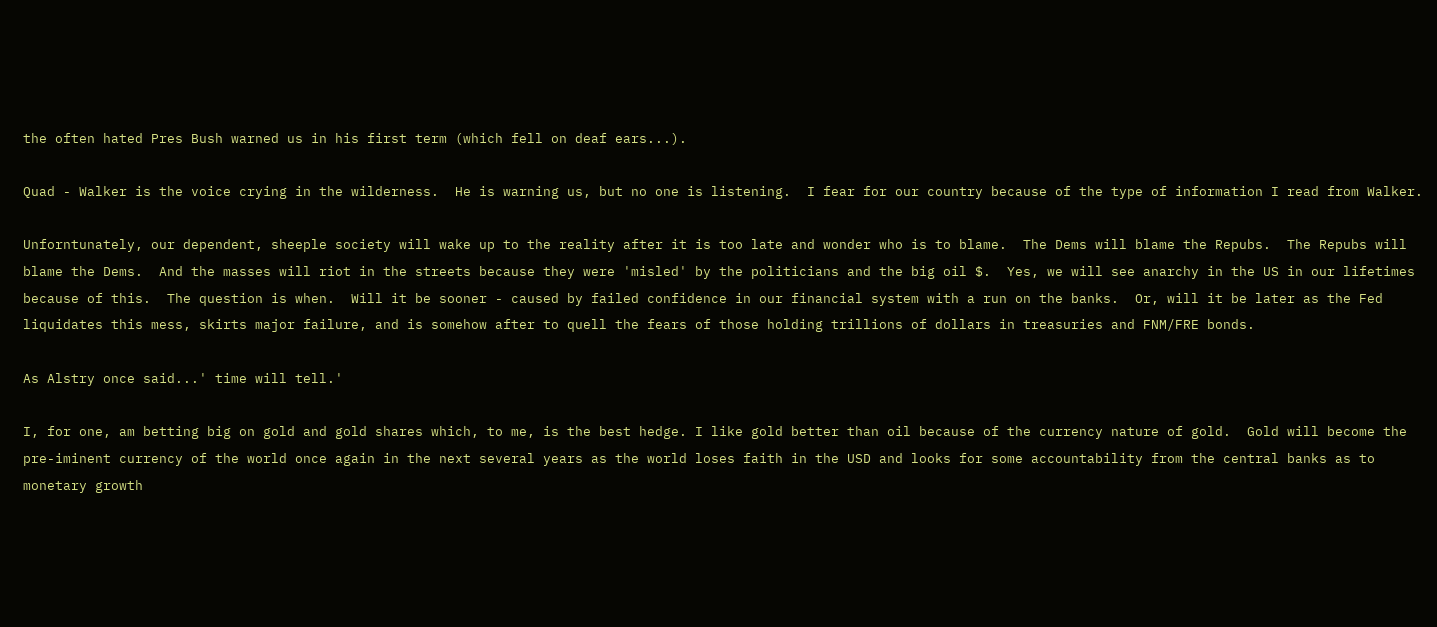the often hated Pres Bush warned us in his first term (which fell on deaf ears...).

Quad - Walker is the voice crying in the wilderness.  He is warning us, but no one is listening.  I fear for our country because of the type of information I read from Walker.

Unforntunately, our dependent, sheeple society will wake up to the reality after it is too late and wonder who is to blame.  The Dems will blame the Repubs.  The Repubs will blame the Dems.  And the masses will riot in the streets because they were 'misled' by the politicians and the big oil $.  Yes, we will see anarchy in the US in our lifetimes because of this.  The question is when.  Will it be sooner - caused by failed confidence in our financial system with a run on the banks.  Or, will it be later as the Fed liquidates this mess, skirts major failure, and is somehow after to quell the fears of those holding trillions of dollars in treasuries and FNM/FRE bonds.

As Alstry once said...' time will tell.'

I, for one, am betting big on gold and gold shares which, to me, is the best hedge. I like gold better than oil because of the currency nature of gold.  Gold will become the pre-iminent currency of the world once again in the next several years as the world loses faith in the USD and looks for some accountability from the central banks as to monetary growth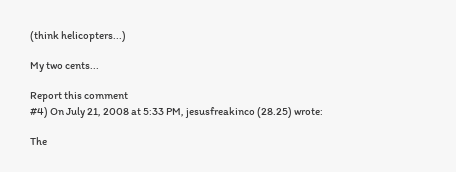(think helicopters...)

My two cents...

Report this comment
#4) On July 21, 2008 at 5:33 PM, jesusfreakinco (28.25) wrote:

The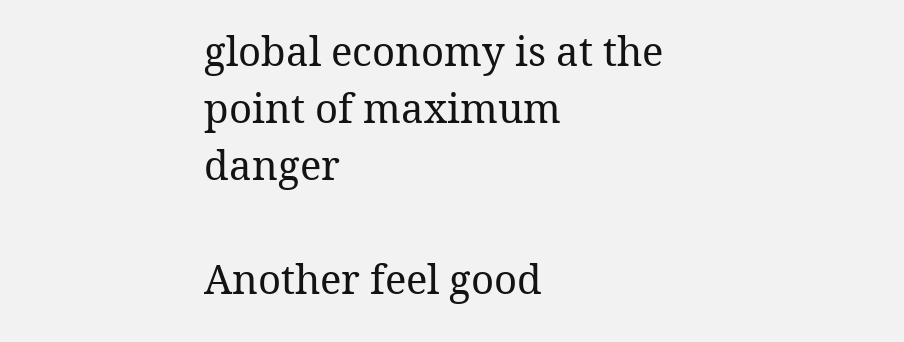global economy is at the point of maximum danger

Another feel good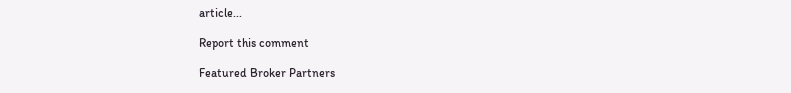article...

Report this comment

Featured Broker Partners